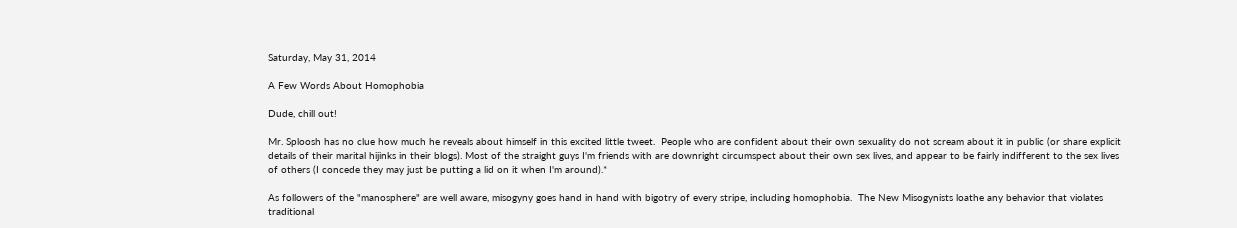Saturday, May 31, 2014

A Few Words About Homophobia

Dude, chill out!

Mr. Sploosh has no clue how much he reveals about himself in this excited little tweet.  People who are confident about their own sexuality do not scream about it in public (or share explicit details of their marital hijinks in their blogs). Most of the straight guys I'm friends with are downright circumspect about their own sex lives, and appear to be fairly indifferent to the sex lives of others (I concede they may just be putting a lid on it when I'm around).*

As followers of the "manosphere" are well aware, misogyny goes hand in hand with bigotry of every stripe, including homophobia.  The New Misogynists loathe any behavior that violates traditional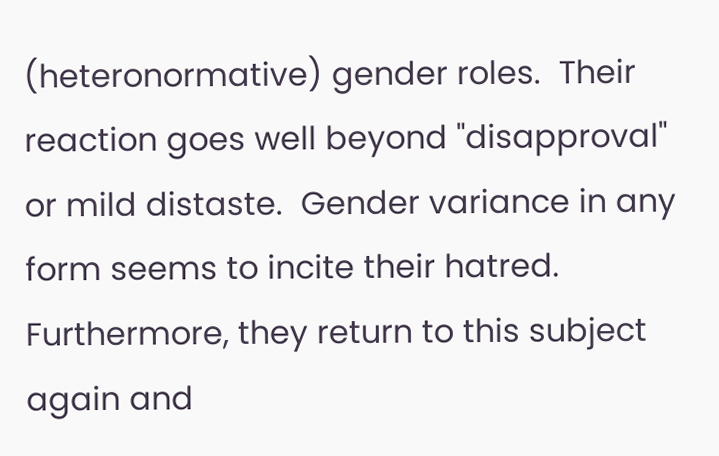(heteronormative) gender roles.  Their reaction goes well beyond "disapproval" or mild distaste.  Gender variance in any form seems to incite their hatred.  Furthermore, they return to this subject again and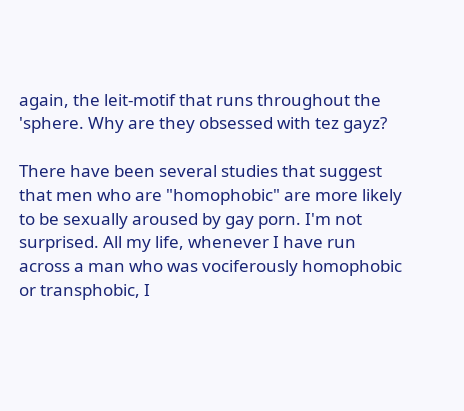again, the leit-motif that runs throughout the 'sphere. Why are they obsessed with tez gayz?

There have been several studies that suggest that men who are "homophobic" are more likely to be sexually aroused by gay porn. I'm not surprised. All my life, whenever I have run across a man who was vociferously homophobic or transphobic, I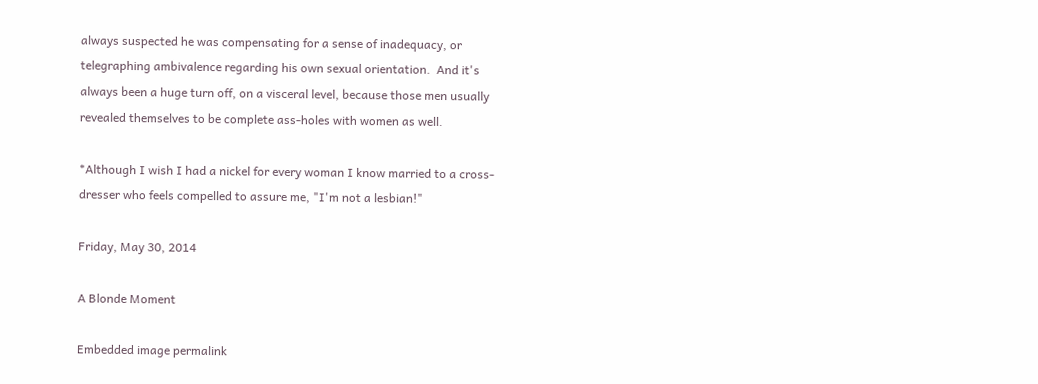always suspected he was compensating for a sense of inadequacy, or telegraphing ambivalence regarding his own sexual orientation.  And it's always been a huge turn off, on a visceral level, because those men usually revealed themselves to be complete ass-holes with women as well.

*Although I wish I had a nickel for every woman I know married to a cross-dresser who feels compelled to assure me, "I'm not a lesbian!"

Friday, May 30, 2014

A Blonde Moment

Embedded image permalink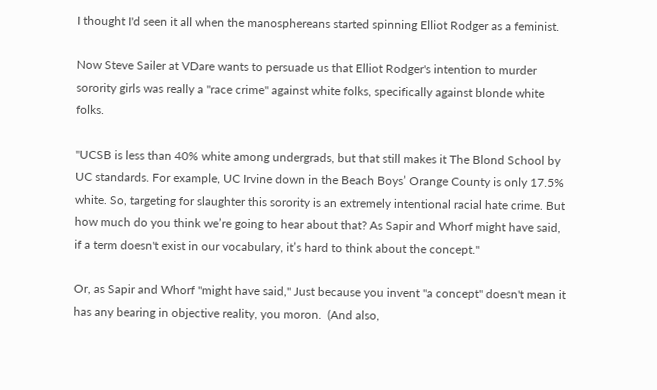I thought I'd seen it all when the manosphereans started spinning Elliot Rodger as a feminist.

Now Steve Sailer at VDare wants to persuade us that Elliot Rodger's intention to murder sorority girls was really a "race crime" against white folks, specifically against blonde white folks.

"UCSB is less than 40% white among undergrads, but that still makes it The Blond School by UC standards. For example, UC Irvine down in the Beach Boys’ Orange County is only 17.5% white. So, targeting for slaughter this sorority is an extremely intentional racial hate crime. But how much do you think we’re going to hear about that? As Sapir and Whorf might have said, if a term doesn't exist in our vocabulary, it’s hard to think about the concept."

Or, as Sapir and Whorf "might have said," Just because you invent "a concept" doesn't mean it has any bearing in objective reality, you moron.  (And also,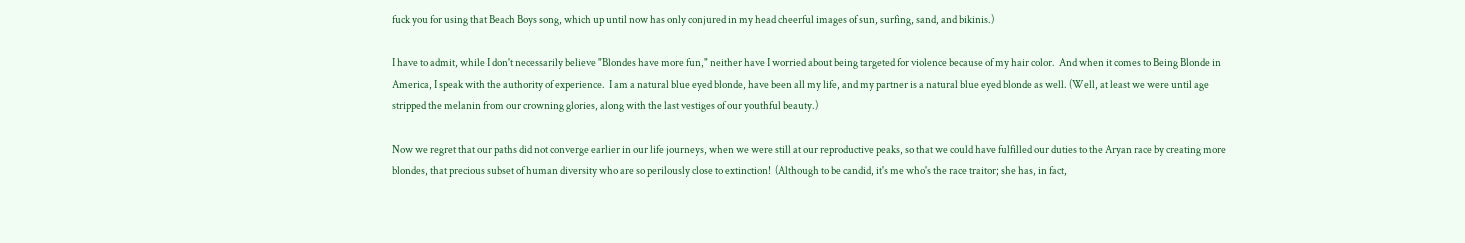fuck you for using that Beach Boys song, which up until now has only conjured in my head cheerful images of sun, surfing, sand, and bikinis.)

I have to admit, while I don't necessarily believe "Blondes have more fun," neither have I worried about being targeted for violence because of my hair color.  And when it comes to Being Blonde in America, I speak with the authority of experience.  I am a natural blue eyed blonde, have been all my life, and my partner is a natural blue eyed blonde as well. (Well, at least we were until age stripped the melanin from our crowning glories, along with the last vestiges of our youthful beauty.)

Now we regret that our paths did not converge earlier in our life journeys, when we were still at our reproductive peaks, so that we could have fulfilled our duties to the Aryan race by creating more blondes, that precious subset of human diversity who are so perilously close to extinction!  (Although to be candid, it's me who's the race traitor; she has, in fact,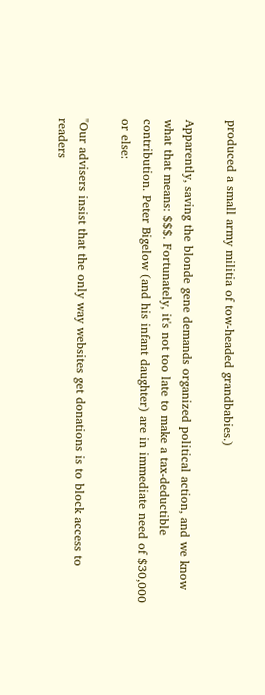produced a small army militia of tow-headed grandbabies.)

Apparently, saving the blonde gene demands organized political action, and we know what that means: $$$. Fortunately, it's not too late to make a tax-deductible contribution. Peter Bigelow (and his infant daughter) are in immediate need of $30,000 or else:

"Our advisers insist that the only way websites get donations is to block access to readers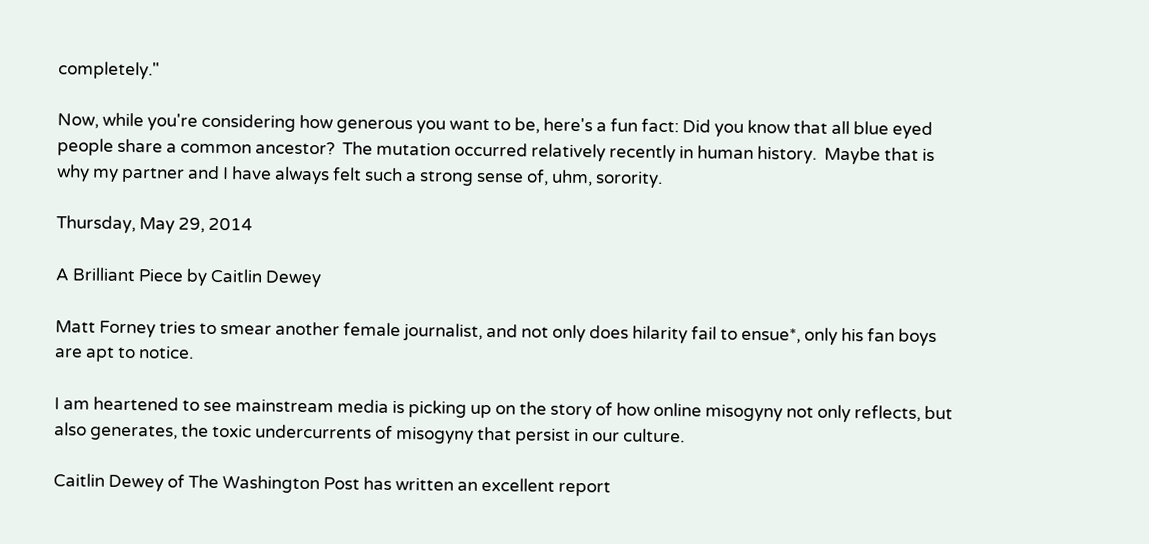completely."

Now, while you're considering how generous you want to be, here's a fun fact: Did you know that all blue eyed people share a common ancestor?  The mutation occurred relatively recently in human history.  Maybe that is why my partner and I have always felt such a strong sense of, uhm, sorority.

Thursday, May 29, 2014

A Brilliant Piece by Caitlin Dewey

Matt Forney tries to smear another female journalist, and not only does hilarity fail to ensue*, only his fan boys are apt to notice.

I am heartened to see mainstream media is picking up on the story of how online misogyny not only reflects, but also generates, the toxic undercurrents of misogyny that persist in our culture.

Caitlin Dewey of The Washington Post has written an excellent report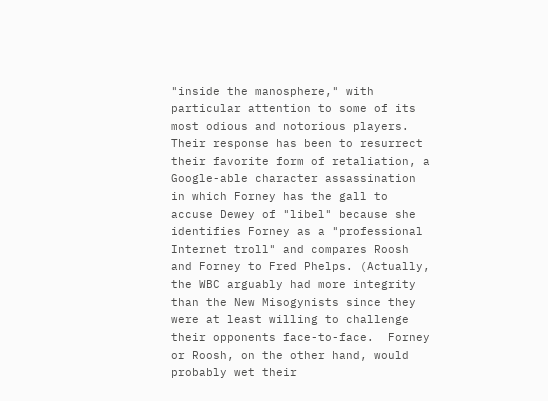"inside the manosphere," with particular attention to some of its most odious and notorious players.  Their response has been to resurrect their favorite form of retaliation, a Google-able character assassination in which Forney has the gall to accuse Dewey of "libel" because she identifies Forney as a "professional Internet troll" and compares Roosh and Forney to Fred Phelps. (Actually, the WBC arguably had more integrity than the New Misogynists since they were at least willing to challenge their opponents face-to-face.  Forney or Roosh, on the other hand, would probably wet their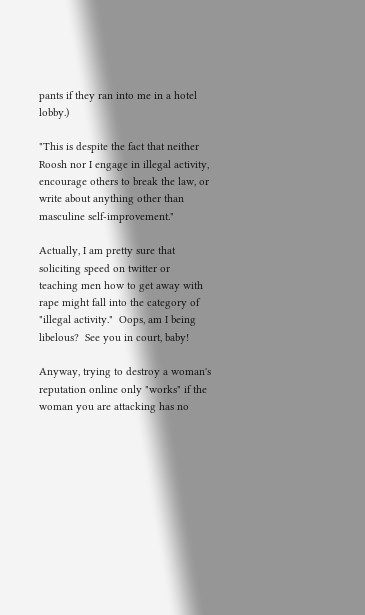pants if they ran into me in a hotel lobby.)

"This is despite the fact that neither Roosh nor I engage in illegal activity, encourage others to break the law, or write about anything other than masculine self-improvement."

Actually, I am pretty sure that soliciting speed on twitter or teaching men how to get away with rape might fall into the category of "illegal activity."  Oops, am I being libelous?  See you in court, baby!

Anyway, trying to destroy a woman's reputation online only "works" if the woman you are attacking has no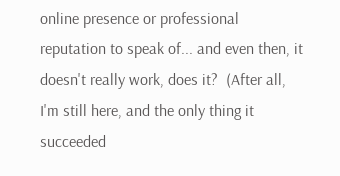online presence or professional reputation to speak of... and even then, it doesn't really work, does it?  (After all, I'm still here, and the only thing it succeeded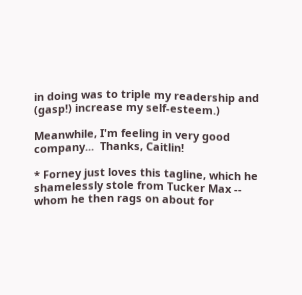in doing was to triple my readership and (gasp!) increase my self-esteem.)

Meanwhile, I'm feeling in very good company...  Thanks, Caitlin!

* Forney just loves this tagline, which he shamelessly stole from Tucker Max -- whom he then rags on about for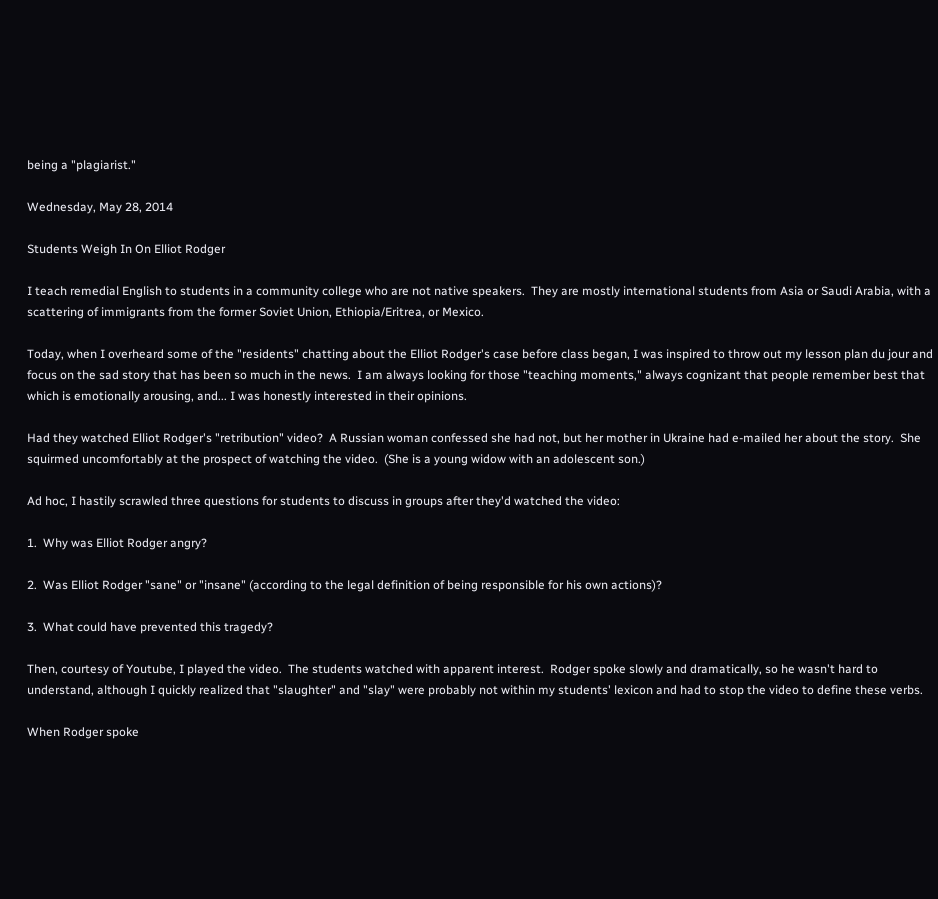being a "plagiarist."

Wednesday, May 28, 2014

Students Weigh In On Elliot Rodger

I teach remedial English to students in a community college who are not native speakers.  They are mostly international students from Asia or Saudi Arabia, with a scattering of immigrants from the former Soviet Union, Ethiopia/Eritrea, or Mexico.

Today, when I overheard some of the "residents" chatting about the Elliot Rodger's case before class began, I was inspired to throw out my lesson plan du jour and focus on the sad story that has been so much in the news.  I am always looking for those "teaching moments," always cognizant that people remember best that which is emotionally arousing, and... I was honestly interested in their opinions.

Had they watched Elliot Rodger's "retribution" video?  A Russian woman confessed she had not, but her mother in Ukraine had e-mailed her about the story.  She squirmed uncomfortably at the prospect of watching the video.  (She is a young widow with an adolescent son.)

Ad hoc, I hastily scrawled three questions for students to discuss in groups after they'd watched the video:

1.  Why was Elliot Rodger angry?

2.  Was Elliot Rodger "sane" or "insane" (according to the legal definition of being responsible for his own actions)?

3.  What could have prevented this tragedy?

Then, courtesy of Youtube, I played the video.  The students watched with apparent interest.  Rodger spoke slowly and dramatically, so he wasn't hard to understand, although I quickly realized that "slaughter" and "slay" were probably not within my students' lexicon and had to stop the video to define these verbs.

When Rodger spoke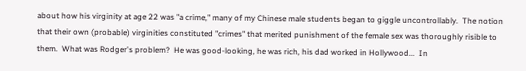about how his virginity at age 22 was "a crime," many of my Chinese male students began to giggle uncontrollably.  The notion that their own (probable) virginities constituted "crimes" that merited punishment of the female sex was thoroughly risible to them.  What was Rodger's problem?  He was good-looking, he was rich, his dad worked in Hollywood...  In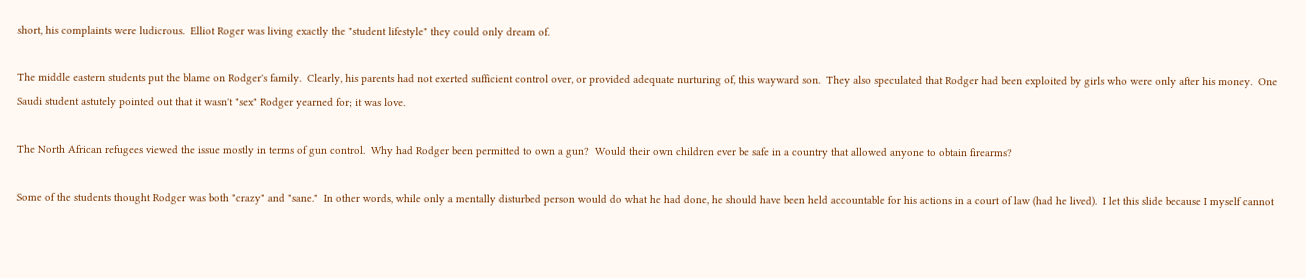short, his complaints were ludicrous.  Elliot Roger was living exactly the "student lifestyle" they could only dream of.

The middle eastern students put the blame on Rodger's family.  Clearly, his parents had not exerted sufficient control over, or provided adequate nurturing of, this wayward son.  They also speculated that Rodger had been exploited by girls who were only after his money.  One Saudi student astutely pointed out that it wasn't "sex" Rodger yearned for; it was love.

The North African refugees viewed the issue mostly in terms of gun control.  Why had Rodger been permitted to own a gun?  Would their own children ever be safe in a country that allowed anyone to obtain firearms?

Some of the students thought Rodger was both "crazy" and "sane."  In other words, while only a mentally disturbed person would do what he had done, he should have been held accountable for his actions in a court of law (had he lived).  I let this slide because I myself cannot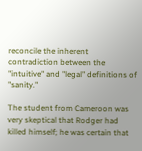reconcile the inherent contradiction between the "intuitive" and "legal" definitions of "sanity."

The student from Cameroon was very skeptical that Rodger had killed himself; he was certain that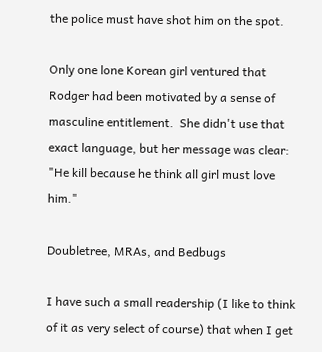the police must have shot him on the spot.

Only one lone Korean girl ventured that Rodger had been motivated by a sense of masculine entitlement.  She didn't use that exact language, but her message was clear:  "He kill because he think all girl must love him."

Doubletree, MRAs, and Bedbugs

I have such a small readership (I like to think of it as very select of course) that when I get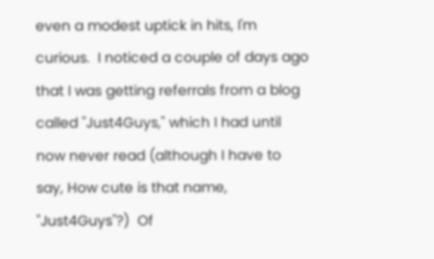even a modest uptick in hits, I'm curious.  I noticed a couple of days ago that I was getting referrals from a blog called "Just4Guys," which I had until now never read (although I have to say, How cute is that name, "Just4Guys"?)  Of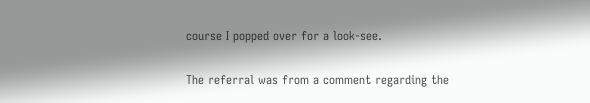course I popped over for a look-see.

The referral was from a comment regarding the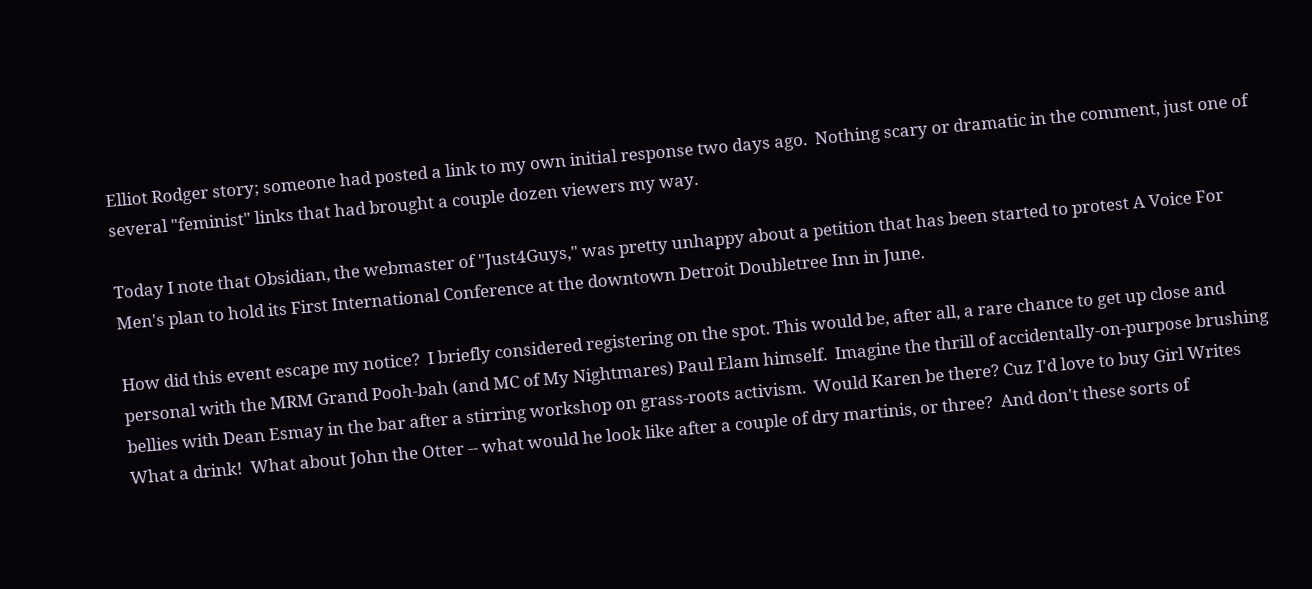Elliot Rodger story; someone had posted a link to my own initial response two days ago.  Nothing scary or dramatic in the comment, just one of several "feminist" links that had brought a couple dozen viewers my way.

Today I note that Obsidian, the webmaster of "Just4Guys," was pretty unhappy about a petition that has been started to protest A Voice For Men's plan to hold its First International Conference at the downtown Detroit Doubletree Inn in June.

How did this event escape my notice?  I briefly considered registering on the spot. This would be, after all, a rare chance to get up close and personal with the MRM Grand Pooh-bah (and MC of My Nightmares) Paul Elam himself.  Imagine the thrill of accidentally-on-purpose brushing bellies with Dean Esmay in the bar after a stirring workshop on grass-roots activism.  Would Karen be there? Cuz I'd love to buy Girl Writes What a drink!  What about John the Otter -- what would he look like after a couple of dry martinis, or three?  And don't these sorts of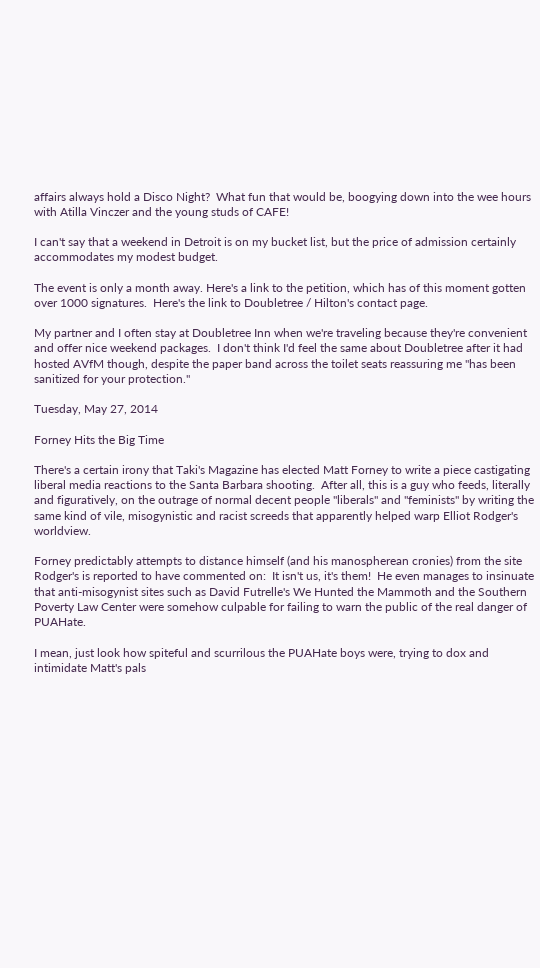affairs always hold a Disco Night?  What fun that would be, boogying down into the wee hours with Atilla Vinczer and the young studs of CAFE!

I can't say that a weekend in Detroit is on my bucket list, but the price of admission certainly accommodates my modest budget.

The event is only a month away. Here's a link to the petition, which has of this moment gotten over 1000 signatures.  Here's the link to Doubletree / Hilton's contact page.

My partner and I often stay at Doubletree Inn when we're traveling because they're convenient and offer nice weekend packages.  I don't think I'd feel the same about Doubletree after it had hosted AVfM though, despite the paper band across the toilet seats reassuring me "has been sanitized for your protection."

Tuesday, May 27, 2014

Forney Hits the Big Time

There's a certain irony that Taki's Magazine has elected Matt Forney to write a piece castigating liberal media reactions to the Santa Barbara shooting.  After all, this is a guy who feeds, literally and figuratively, on the outrage of normal decent people "liberals" and "feminists" by writing the same kind of vile, misogynistic and racist screeds that apparently helped warp Elliot Rodger's worldview.

Forney predictably attempts to distance himself (and his manospherean cronies) from the site Rodger's is reported to have commented on:  It isn't us, it's them!  He even manages to insinuate that anti-misogynist sites such as David Futrelle's We Hunted the Mammoth and the Southern Poverty Law Center were somehow culpable for failing to warn the public of the real danger of PUAHate.

I mean, just look how spiteful and scurrilous the PUAHate boys were, trying to dox and intimidate Matt's pals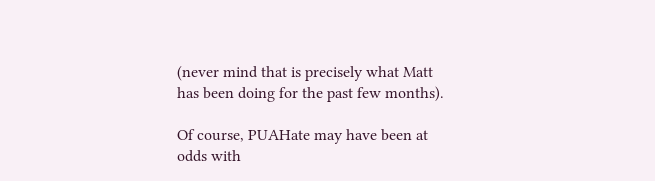(never mind that is precisely what Matt has been doing for the past few months).

Of course, PUAHate may have been at odds with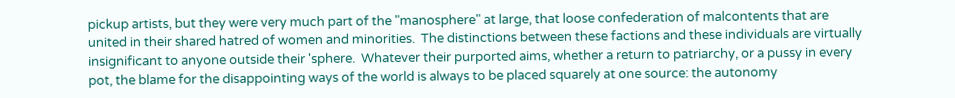pickup artists, but they were very much part of the "manosphere" at large, that loose confederation of malcontents that are united in their shared hatred of women and minorities.  The distinctions between these factions and these individuals are virtually insignificant to anyone outside their 'sphere.  Whatever their purported aims, whether a return to patriarchy, or a pussy in every pot, the blame for the disappointing ways of the world is always to be placed squarely at one source: the autonomy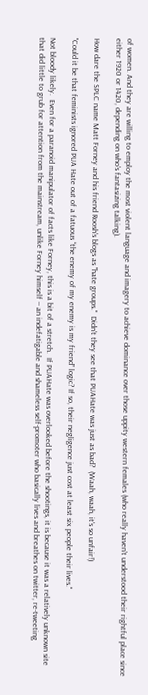of women. And they are willing to employ the most violent language and imagery to achieve dominance over those uppity western females (who really haven't understood their rightful place since either 1920 or 1420, depending on who's fantasizing talking).

How dare the SPLC name Matt Forney and his friend Roosh's blogs as "hate groups."  Didn't they see that PUAHate was just as bad?  (Waah, waah, it's so unfair!)

"Could it be that feminists ignored PUA Hate out of a fatuous “the enemy of my enemy is my friend” logic? If so, their negligence just cost at least six people their lives."

Not bloody likely.  Even for a paranoid manipulator of facts like Forney, this is a bit of a stretch.  If PUAHate was overlooked before the shootings, it is because it was a relatively unknown site that did little to grub for attention from the mainstream, unlike Forney himself -- an indefatigable and shameless self-promoter who basically lives and breathes on twitter, re-tweeting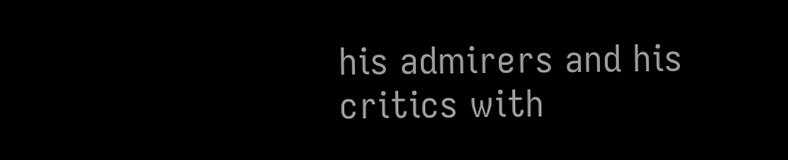his admirers and his critics with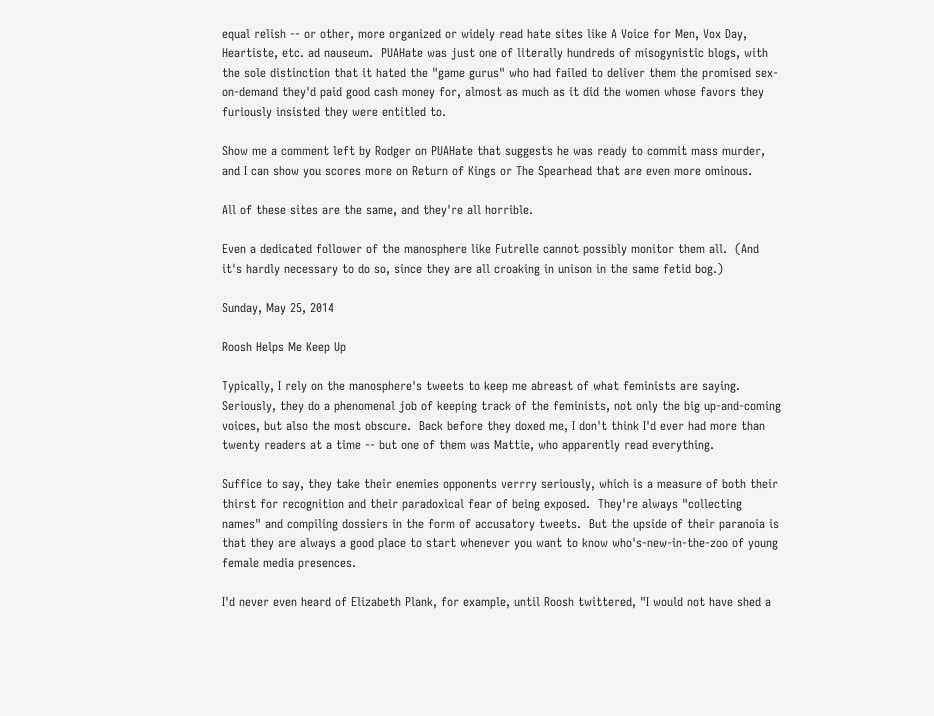equal relish -- or other, more organized or widely read hate sites like A Voice for Men, Vox Day, Heartiste, etc. ad nauseum.  PUAHate was just one of literally hundreds of misogynistic blogs, with the sole distinction that it hated the "game gurus" who had failed to deliver them the promised sex-on-demand they'd paid good cash money for, almost as much as it did the women whose favors they furiously insisted they were entitled to.

Show me a comment left by Rodger on PUAHate that suggests he was ready to commit mass murder, and I can show you scores more on Return of Kings or The Spearhead that are even more ominous.

All of these sites are the same, and they're all horrible.

Even a dedicated follower of the manosphere like Futrelle cannot possibly monitor them all.  (And it's hardly necessary to do so, since they are all croaking in unison in the same fetid bog.)

Sunday, May 25, 2014

Roosh Helps Me Keep Up

Typically, I rely on the manosphere's tweets to keep me abreast of what feminists are saying.  Seriously, they do a phenomenal job of keeping track of the feminists, not only the big up-and-coming voices, but also the most obscure.  Back before they doxed me, I don't think I'd ever had more than twenty readers at a time -- but one of them was Mattie, who apparently read everything.

Suffice to say, they take their enemies opponents verrry seriously, which is a measure of both their thirst for recognition and their paradoxical fear of being exposed.  They're always "collecting names" and compiling dossiers in the form of accusatory tweets.  But the upside of their paranoia is that they are always a good place to start whenever you want to know who's-new-in-the-zoo of young female media presences.

I'd never even heard of Elizabeth Plank, for example, until Roosh twittered, "I would not have shed a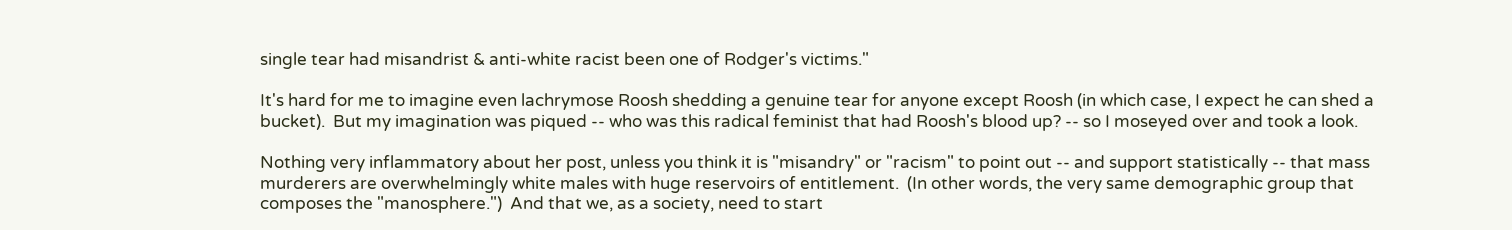single tear had misandrist & anti-white racist been one of Rodger's victims."

It's hard for me to imagine even lachrymose Roosh shedding a genuine tear for anyone except Roosh (in which case, I expect he can shed a bucket).  But my imagination was piqued -- who was this radical feminist that had Roosh's blood up? -- so I moseyed over and took a look.

Nothing very inflammatory about her post, unless you think it is "misandry" or "racism" to point out -- and support statistically -- that mass murderers are overwhelmingly white males with huge reservoirs of entitlement.  (In other words, the very same demographic group that composes the "manosphere.")  And that we, as a society, need to start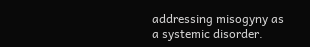addressing misogyny as a systemic disorder.